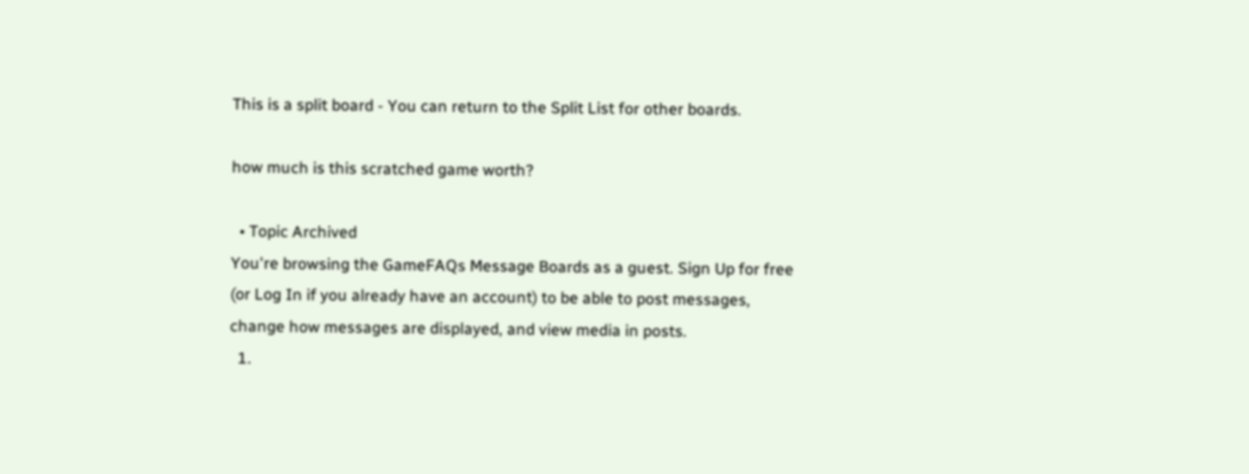This is a split board - You can return to the Split List for other boards.

how much is this scratched game worth?

  • Topic Archived
You're browsing the GameFAQs Message Boards as a guest. Sign Up for free (or Log In if you already have an account) to be able to post messages, change how messages are displayed, and view media in posts.
  1.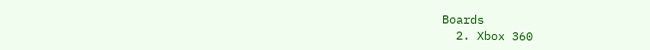Boards
  2. Xbox 360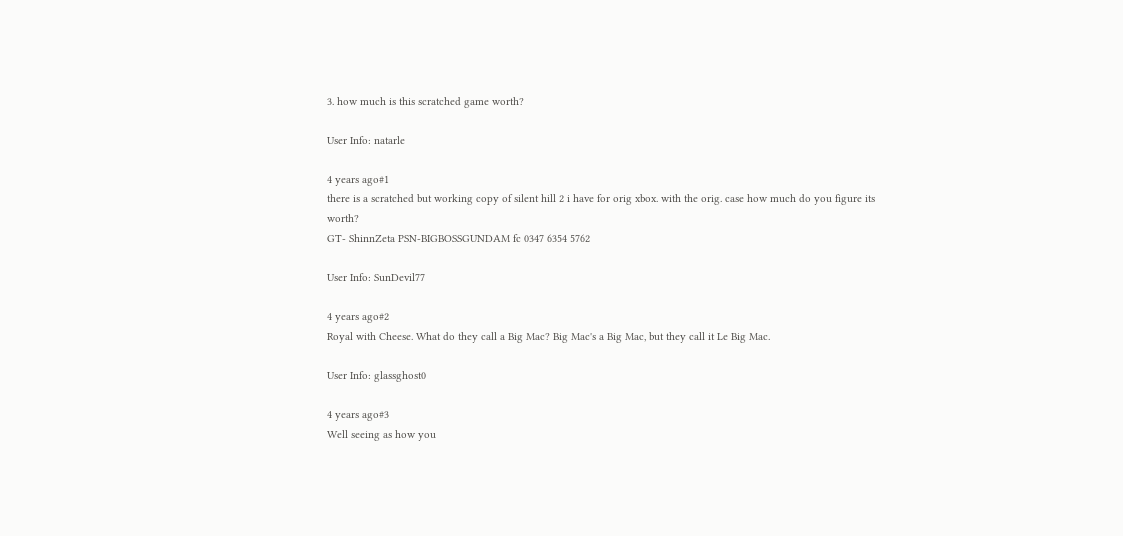3. how much is this scratched game worth?

User Info: natarle

4 years ago#1
there is a scratched but working copy of silent hill 2 i have for orig xbox. with the orig. case how much do you figure its worth?
GT- ShinnZeta PSN-BIGBOSSGUNDAM fc 0347 6354 5762

User Info: SunDevil77

4 years ago#2
Royal with Cheese. What do they call a Big Mac? Big Mac's a Big Mac, but they call it Le Big Mac.

User Info: glassghost0

4 years ago#3
Well seeing as how you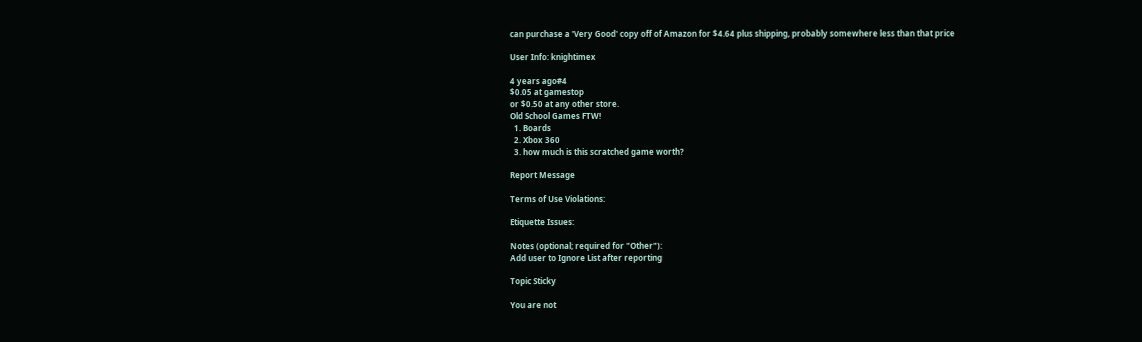can purchase a 'Very Good' copy off of Amazon for $4.64 plus shipping, probably somewhere less than that price

User Info: knightimex

4 years ago#4
$0.05 at gamestop
or $0.50 at any other store.
Old School Games FTW!
  1. Boards
  2. Xbox 360
  3. how much is this scratched game worth?

Report Message

Terms of Use Violations:

Etiquette Issues:

Notes (optional; required for "Other"):
Add user to Ignore List after reporting

Topic Sticky

You are not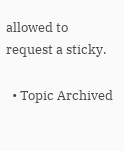allowed to request a sticky.

  • Topic Archived